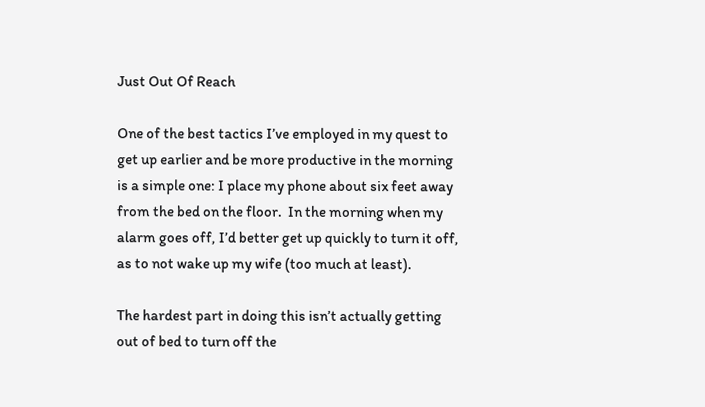Just Out Of Reach

One of the best tactics I’ve employed in my quest to get up earlier and be more productive in the morning is a simple one: I place my phone about six feet away from the bed on the floor.  In the morning when my alarm goes off, I’d better get up quickly to turn it off, as to not wake up my wife (too much at least).

The hardest part in doing this isn’t actually getting out of bed to turn off the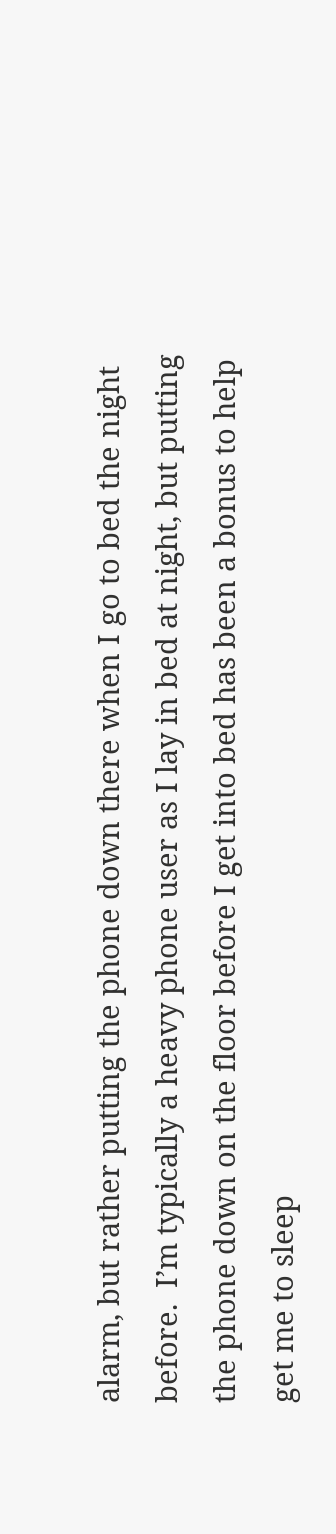alarm, but rather putting the phone down there when I go to bed the night before.  I’m typically a heavy phone user as I lay in bed at night, but putting the phone down on the floor before I get into bed has been a bonus to help get me to sleep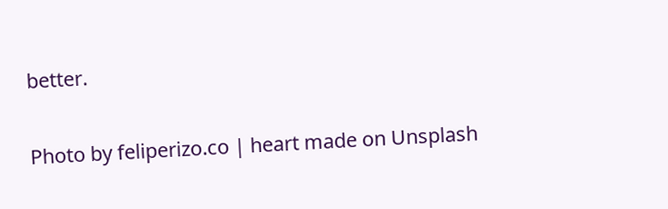better.

Photo by feliperizo.co | heart made on Unsplash